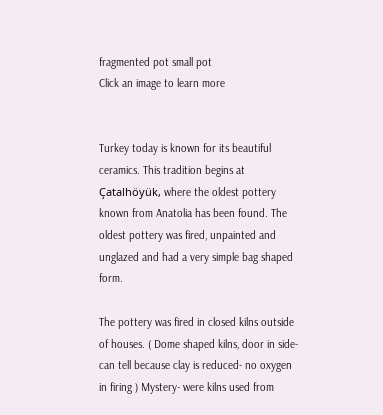fragmented pot small pot
Click an image to learn more


Turkey today is known for its beautiful ceramics. This tradition begins at Çatalhöyük, where the oldest pottery known from Anatolia has been found. The oldest pottery was fired, unpainted and unglazed and had a very simple bag shaped form.

The pottery was fired in closed kilns outside of houses. ( Dome shaped kilns, door in side- can tell because clay is reduced- no oxygen in firing ) Mystery- were kilns used from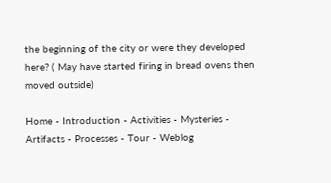the beginning of the city or were they developed here? ( May have started firing in bread ovens then moved outside)

Home - Introduction - Activities - Mysteries - Artifacts - Processes - Tour - Weblog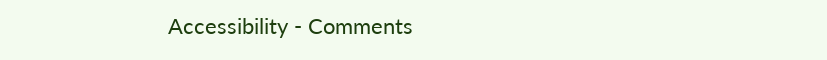Accessibility - Comments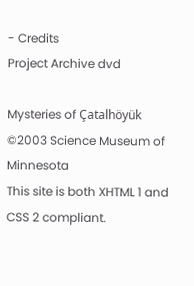- Credits
Project Archive dvd

Mysteries of Çatalhöyük ©2003 Science Museum of Minnesota
This site is both XHTML 1 and CSS 2 compliant.